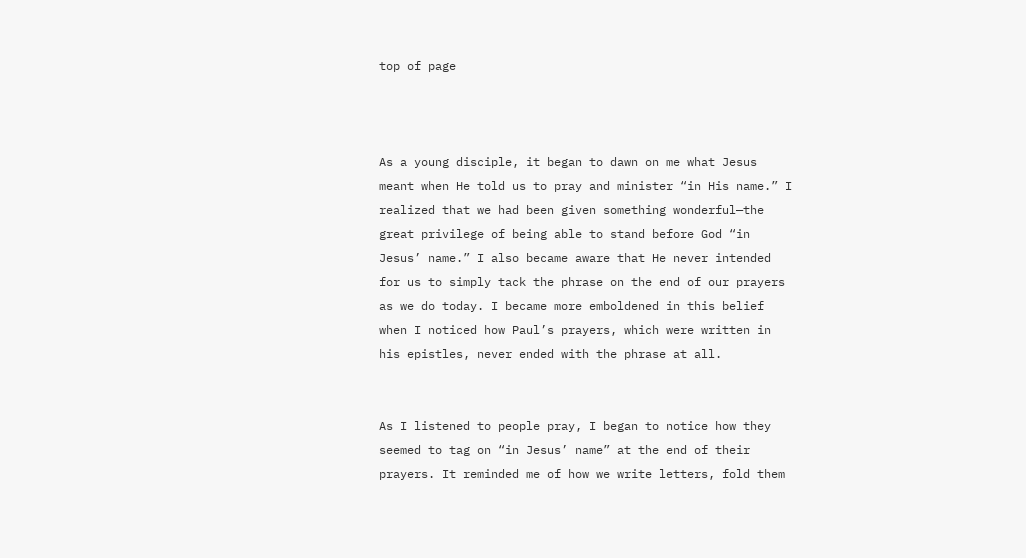top of page



As a young disciple, it began to dawn on me what Jesus meant when He told us to pray and minister “in His name.” I realized that we had been given something wonderful—the great privilege of being able to stand before God “in Jesus’ name.” I also became aware that He never intended for us to simply tack the phrase on the end of our prayers as we do today. I became more emboldened in this belief when I noticed how Paul’s prayers, which were written in his epistles, never ended with the phrase at all.


As I listened to people pray, I began to notice how they seemed to tag on “in Jesus’ name” at the end of their prayers. It reminded me of how we write letters, fold them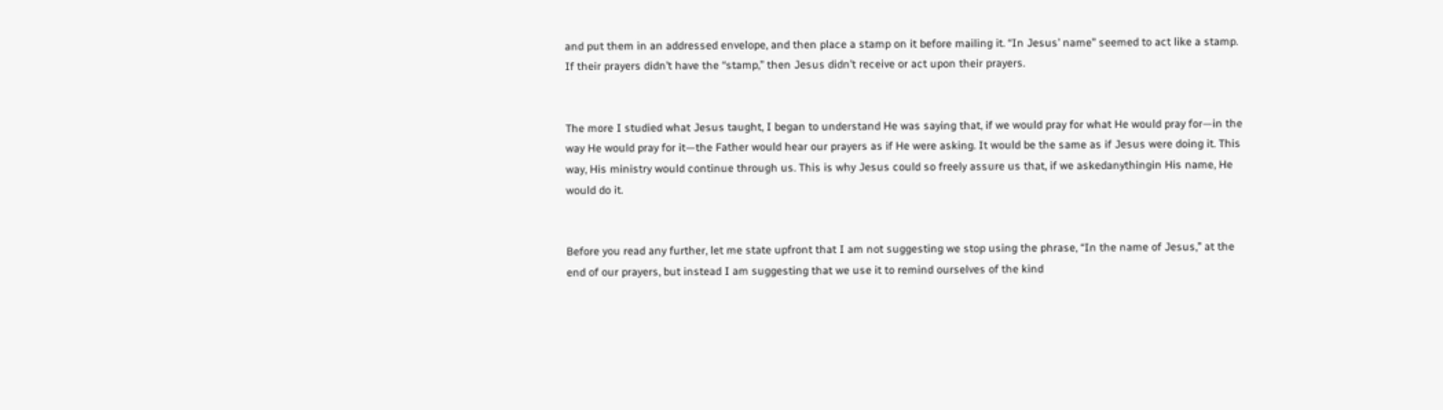and put them in an addressed envelope, and then place a stamp on it before mailing it. “In Jesus’ name” seemed to act like a stamp. If their prayers didn’t have the “stamp,” then Jesus didn’t receive or act upon their prayers.


The more I studied what Jesus taught, I began to understand He was saying that, if we would pray for what He would pray for—in the way He would pray for it—the Father would hear our prayers as if He were asking. It would be the same as if Jesus were doing it. This way, His ministry would continue through us. This is why Jesus could so freely assure us that, if we askedanythingin His name, He would do it.


Before you read any further, let me state upfront that I am not suggesting we stop using the phrase, “In the name of Jesus,” at the end of our prayers, but instead I am suggesting that we use it to remind ourselves of the kind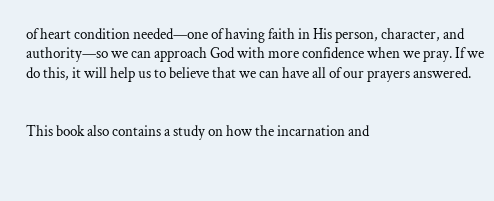of heart condition needed—one of having faith in His person, character, and authority—so we can approach God with more confidence when we pray. If we do this, it will help us to believe that we can have all of our prayers answered.


This book also contains a study on how the incarnation and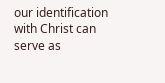our identification with Christ can serve as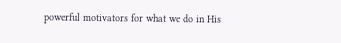powerful motivators for what we do in His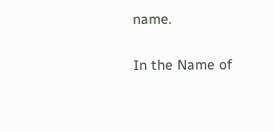name.


In the Name of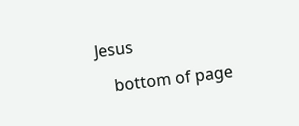Jesus

    bottom of page